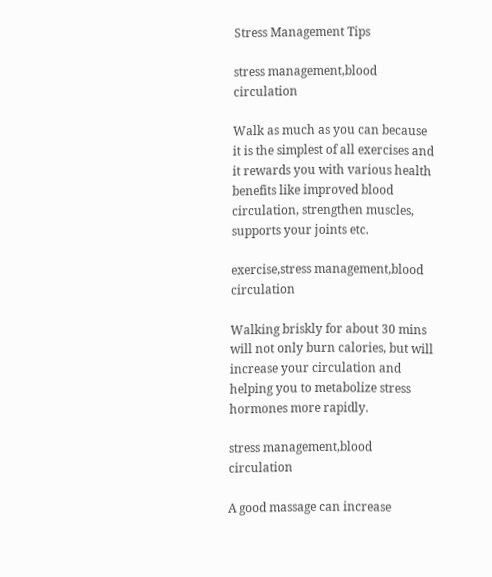Stress Management Tips

stress management,blood circulation

Walk as much as you can because it is the simplest of all exercises and it rewards you with various health benefits like improved blood circulation, strengthen muscles, supports your joints etc.

exercise,stress management,blood circulation

Walking briskly for about 30 mins will not only burn calories, but will increase your circulation and helping you to metabolize stress hormones more rapidly.

stress management,blood circulation

A good massage can increase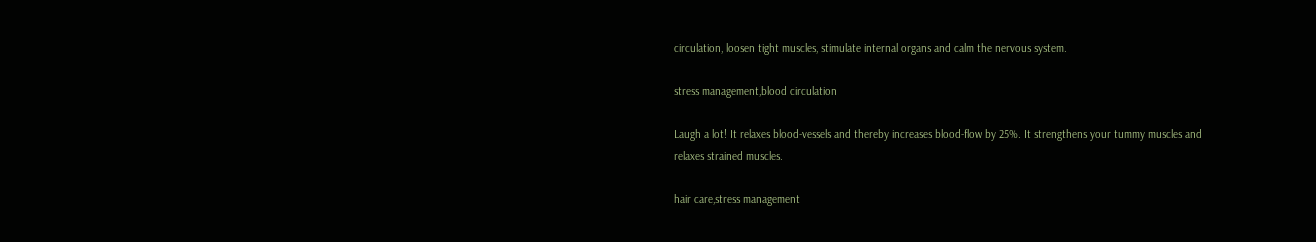circulation, loosen tight muscles, stimulate internal organs and calm the nervous system.

stress management,blood circulation

Laugh a lot! It relaxes blood-vessels and thereby increases blood-flow by 25%. It strengthens your tummy muscles and relaxes strained muscles.

hair care,stress management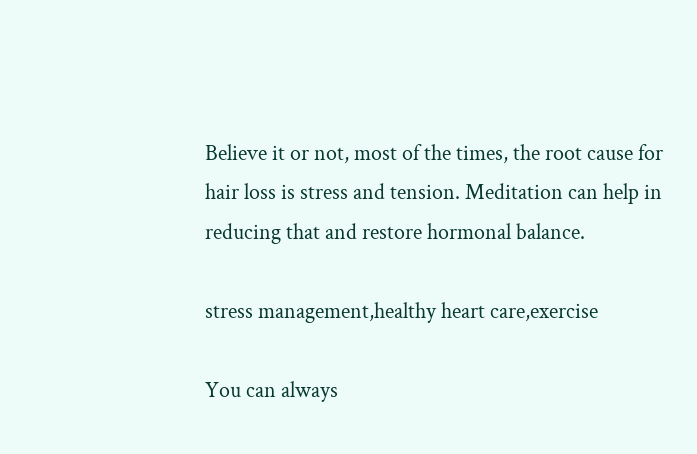Believe it or not, most of the times, the root cause for hair loss is stress and tension. Meditation can help in reducing that and restore hormonal balance.

stress management,healthy heart care,exercise

You can always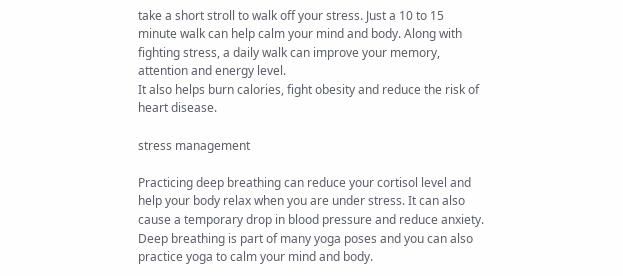take a short stroll to walk off your stress. Just a 10 to 15 minute walk can help calm your mind and body. Along with fighting stress, a daily walk can improve your memory, attention and energy level.
It also helps burn calories, fight obesity and reduce the risk of heart disease.

stress management

Practicing deep breathing can reduce your cortisol level and help your body relax when you are under stress. It can also cause a temporary drop in blood pressure and reduce anxiety. Deep breathing is part of many yoga poses and you can also practice yoga to calm your mind and body.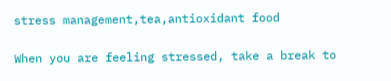stress management,tea,antioxidant food

When you are feeling stressed, take a break to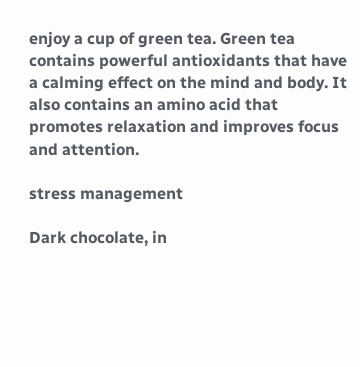enjoy a cup of green tea. Green tea contains powerful antioxidants that have a calming effect on the mind and body. It also contains an amino acid that promotes relaxation and improves focus and attention.

stress management

Dark chocolate, in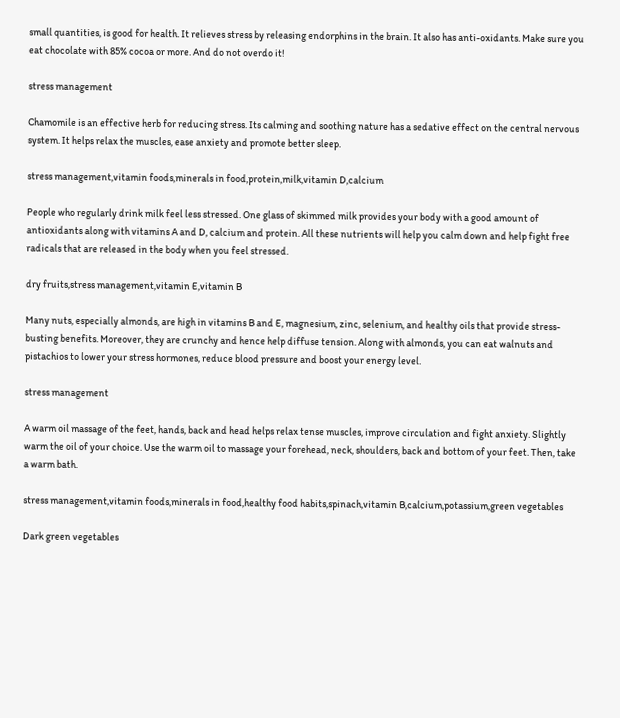small quantities, is good for health. It relieves stress by releasing endorphins in the brain. It also has anti-oxidants. Make sure you eat chocolate with 85% cocoa or more. And do not overdo it!

stress management

Chamomile is an effective herb for reducing stress. Its calming and soothing nature has a sedative effect on the central nervous system. It helps relax the muscles, ease anxiety and promote better sleep.

stress management,vitamin foods,minerals in food,protein,milk,vitamin D,calcium

People who regularly drink milk feel less stressed. One glass of skimmed milk provides your body with a good amount of antioxidants along with vitamins A and D, calcium and protein. All these nutrients will help you calm down and help fight free radicals that are released in the body when you feel stressed.

dry fruits,stress management,vitamin E,vitamin B

Many nuts, especially almonds, are high in vitamins B and E, magnesium, zinc, selenium, and healthy oils that provide stress-busting benefits. Moreover, they are crunchy and hence help diffuse tension. Along with almonds, you can eat walnuts and pistachios to lower your stress hormones, reduce blood pressure and boost your energy level.

stress management

A warm oil massage of the feet, hands, back and head helps relax tense muscles, improve circulation and fight anxiety. Slightly warm the oil of your choice. Use the warm oil to massage your forehead, neck, shoulders, back and bottom of your feet. Then, take a warm bath.

stress management,vitamin foods,minerals in food,healthy food habits,spinach,vitamin B,calcium,potassium,green vegetables

Dark green vegetables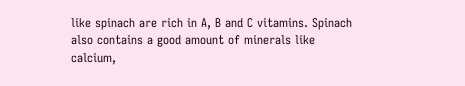like spinach are rich in A, B and C vitamins. Spinach also contains a good amount of minerals like calcium,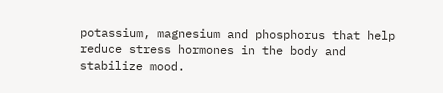potassium, magnesium and phosphorus that help reduce stress hormones in the body and stabilize mood.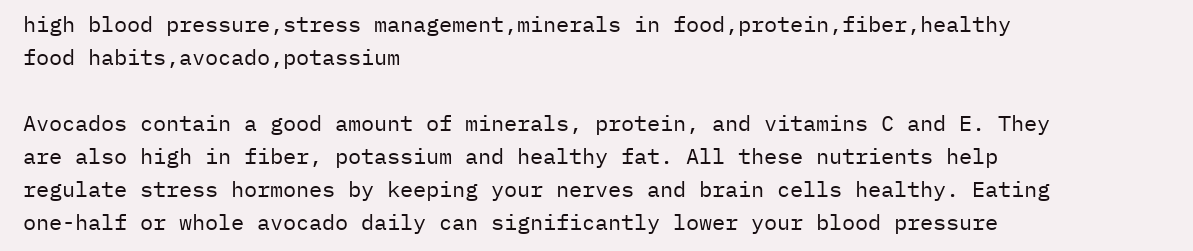high blood pressure,stress management,minerals in food,protein,fiber,healthy food habits,avocado,potassium

Avocados contain a good amount of minerals, protein, and vitamins C and E. They are also high in fiber, potassium and healthy fat. All these nutrients help regulate stress hormones by keeping your nerves and brain cells healthy. Eating one-half or whole avocado daily can significantly lower your blood pressure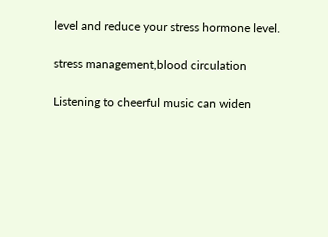level and reduce your stress hormone level.

stress management,blood circulation

Listening to cheerful music can widen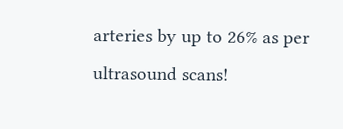arteries by up to 26% as per ultrasound scans!